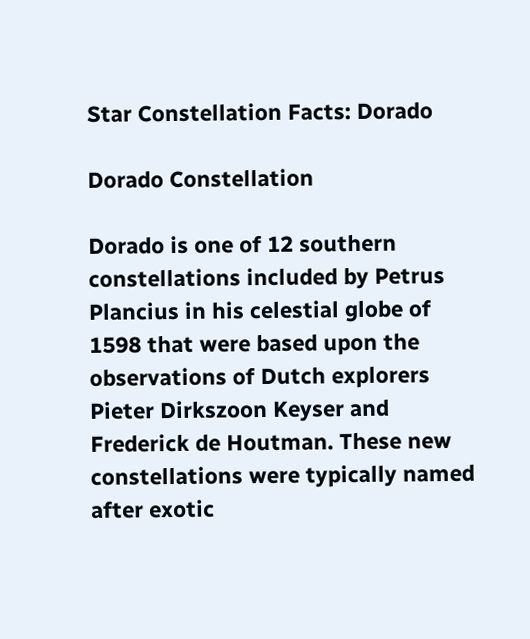Star Constellation Facts: Dorado

Dorado Constellation

Dorado is one of 12 southern constellations included by Petrus Plancius in his celestial globe of 1598 that were based upon the observations of Dutch explorers Pieter Dirkszoon Keyser and Frederick de Houtman. These new constellations were typically named after exotic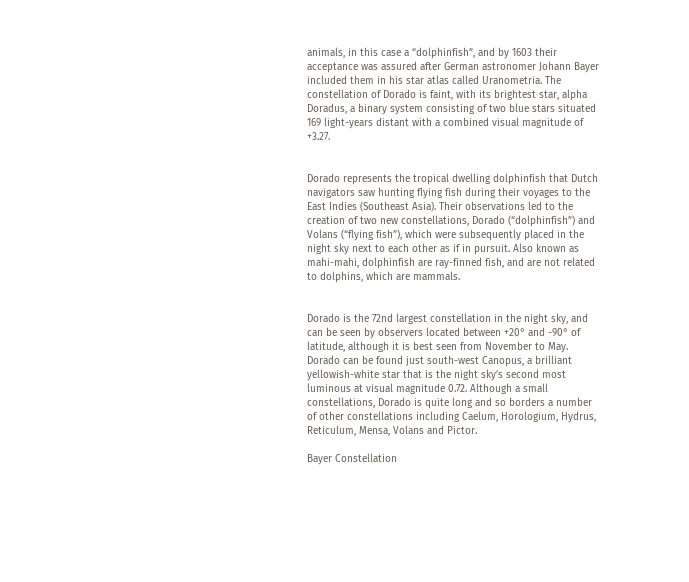animals, in this case a “dolphinfish”, and by 1603 their acceptance was assured after German astronomer Johann Bayer included them in his star atlas called Uranometria. The constellation of Dorado is faint, with its brightest star, alpha Doradus, a binary system consisting of two blue stars situated 169 light-years distant with a combined visual magnitude of +3.27.


Dorado represents the tropical dwelling dolphinfish that Dutch navigators saw hunting flying fish during their voyages to the East Indies (Southeast Asia). Their observations led to the creation of two new constellations, Dorado (“dolphinfish”) and Volans (“flying fish”), which were subsequently placed in the night sky next to each other as if in pursuit. Also known as mahi-mahi, dolphinfish are ray-finned fish, and are not related to dolphins, which are mammals.


Dorado is the 72nd largest constellation in the night sky, and can be seen by observers located between +20° and -90° of latitude, although it is best seen from November to May. Dorado can be found just south-west Canopus, a brilliant yellowish-white star that is the night sky’s second most luminous at visual magnitude 0.72. Although a small constellations, Dorado is quite long and so borders a number of other constellations including Caelum, Horologium, Hydrus, Reticulum, Mensa, Volans and Pictor.

Bayer Constellation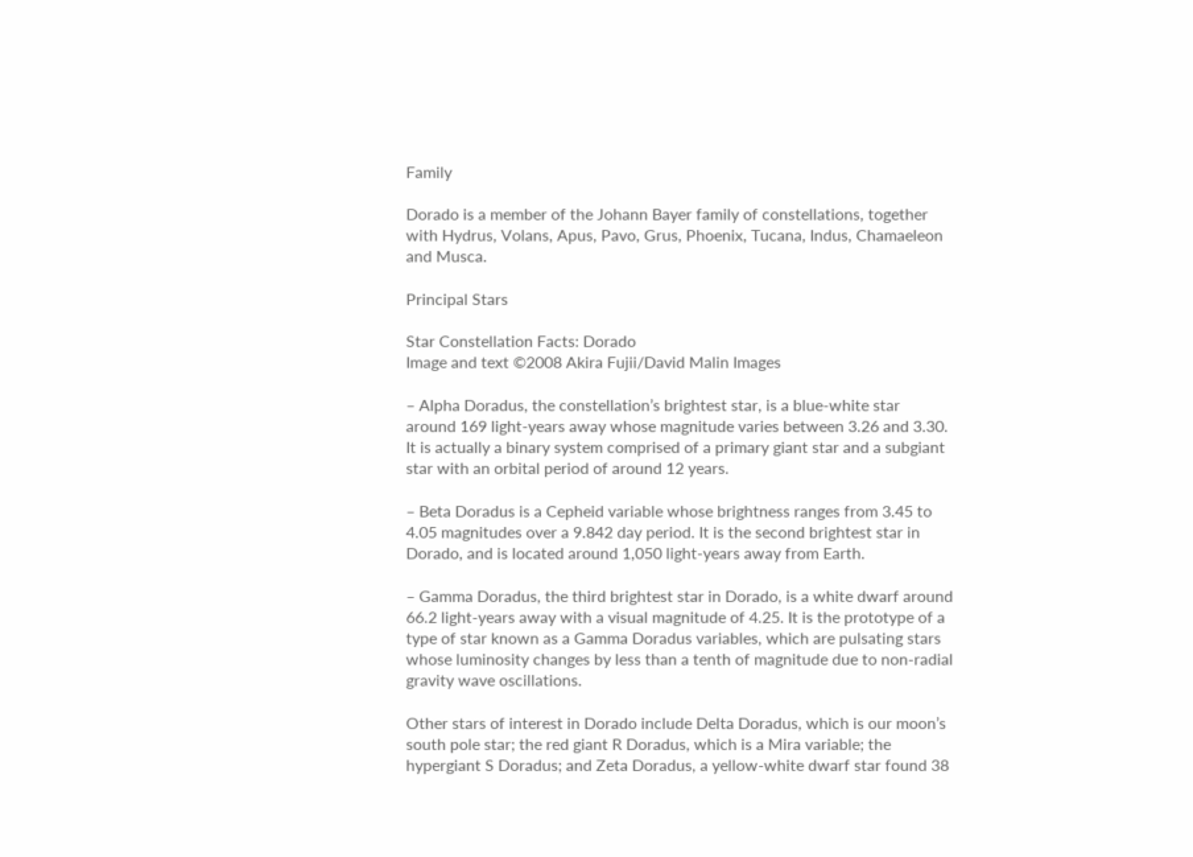Family

Dorado is a member of the Johann Bayer family of constellations, together with Hydrus, Volans, Apus, Pavo, Grus, Phoenix, Tucana, Indus, Chamaeleon and Musca.

Principal Stars

Star Constellation Facts: Dorado
Image and text ©2008 Akira Fujii/David Malin Images

– Alpha Doradus, the constellation’s brightest star, is a blue-white star around 169 light-years away whose magnitude varies between 3.26 and 3.30. It is actually a binary system comprised of a primary giant star and a subgiant star with an orbital period of around 12 years.

– Beta Doradus is a Cepheid variable whose brightness ranges from 3.45 to 4.05 magnitudes over a 9.842 day period. It is the second brightest star in Dorado, and is located around 1,050 light-years away from Earth.

– Gamma Doradus, the third brightest star in Dorado, is a white dwarf around 66.2 light-years away with a visual magnitude of 4.25. It is the prototype of a type of star known as a Gamma Doradus variables, which are pulsating stars whose luminosity changes by less than a tenth of magnitude due to non-radial gravity wave oscillations.

Other stars of interest in Dorado include Delta Doradus, which is our moon’s south pole star; the red giant R Doradus, which is a Mira variable; the hypergiant S Doradus; and Zeta Doradus, a yellow-white dwarf star found 38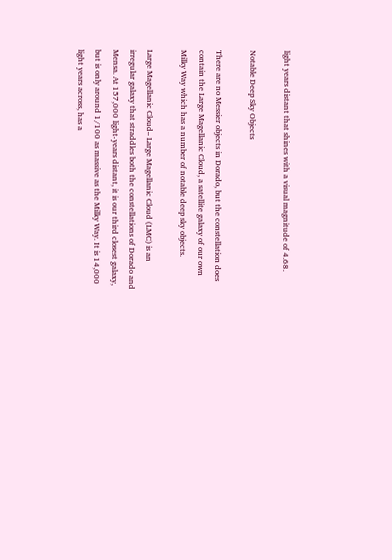light years distant that shines with a visual magnitude of 4.68.

Notable Deep Sky Objects

There are no Messier objects in Dorado, but the constellation does contain the Large Magellanic Cloud, a satellite galaxy of our own Milky Way which has a number of notable deep sky objects.

Large Magellanic Cloud– Large Magellanic Cloud (LMC) is an irregular galaxy that straddles both the constellations of Dorado and Mensa. At 157,000 light-years distant, it is our third closest galaxy, but is only around 1/100 as massive as the Milky Way. It is 14,000 light years across, has a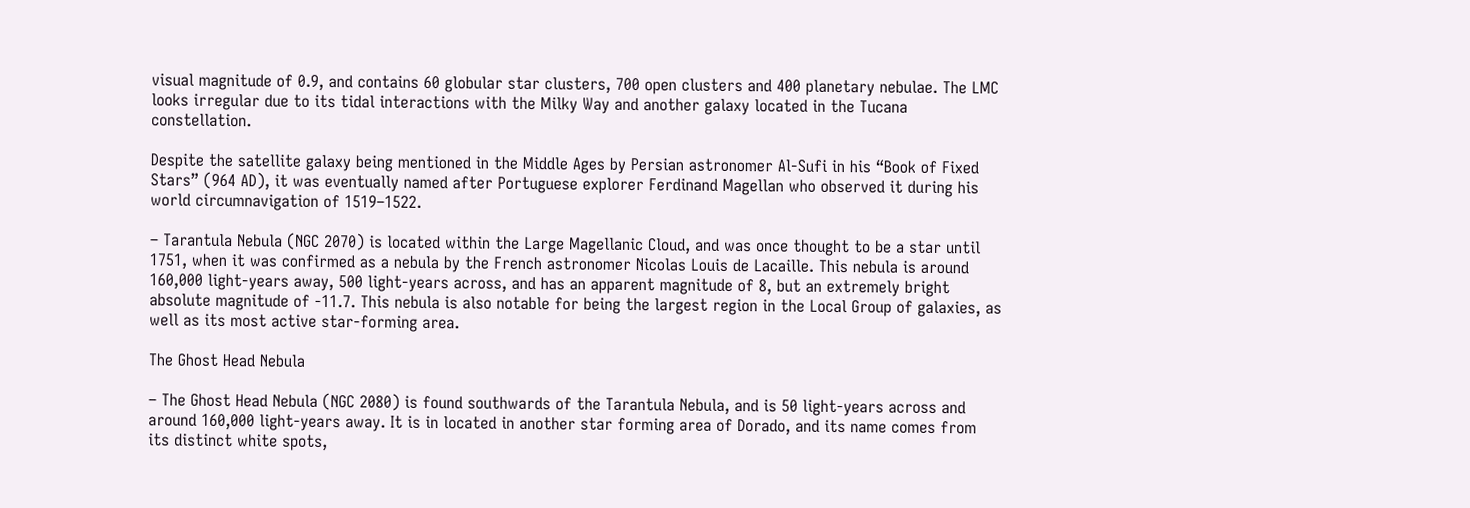visual magnitude of 0.9, and contains 60 globular star clusters, 700 open clusters and 400 planetary nebulae. The LMC looks irregular due to its tidal interactions with the Milky Way and another galaxy located in the Tucana constellation.

Despite the satellite galaxy being mentioned in the Middle Ages by Persian astronomer Al-Sufi in his “Book of Fixed Stars” (964 AD), it was eventually named after Portuguese explorer Ferdinand Magellan who observed it during his world circumnavigation of 1519–1522.

– Tarantula Nebula (NGC 2070) is located within the Large Magellanic Cloud, and was once thought to be a star until 1751, when it was confirmed as a nebula by the French astronomer Nicolas Louis de Lacaille. This nebula is around 160,000 light-years away, 500 light-years across, and has an apparent magnitude of 8, but an extremely bright absolute magnitude of -11.7. This nebula is also notable for being the largest region in the Local Group of galaxies, as well as its most active star-forming area.

The Ghost Head Nebula

– The Ghost Head Nebula (NGC 2080) is found southwards of the Tarantula Nebula, and is 50 light-years across and around 160,000 light-years away. It is in located in another star forming area of Dorado, and its name comes from its distinct white spots,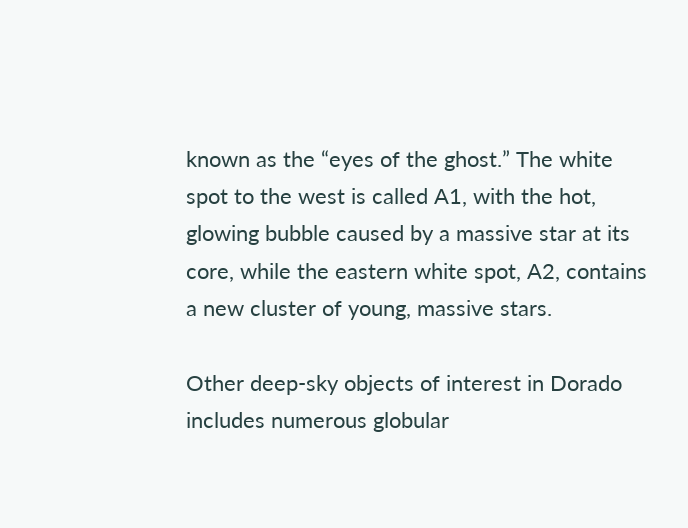known as the “eyes of the ghost.” The white spot to the west is called A1, with the hot, glowing bubble caused by a massive star at its core, while the eastern white spot, A2, contains a new cluster of young, massive stars.

Other deep-sky objects of interest in Dorado includes numerous globular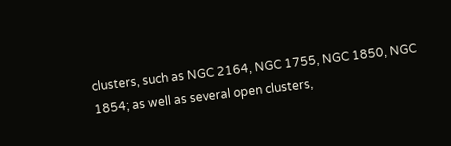clusters, such as NGC 2164, NGC 1755, NGC 1850, NGC 1854; as well as several open clusters,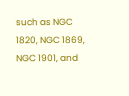such as NGC 1820, NGC 1869, NGC 1901, and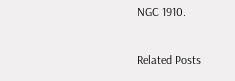NGC 1910.

Related Posts